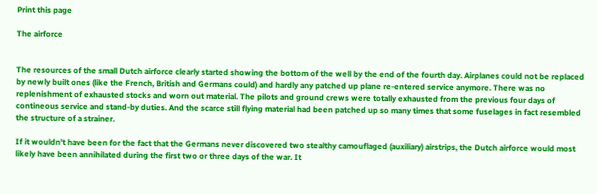Print this page

The airforce


The resources of the small Dutch airforce clearly started showing the bottom of the well by the end of the fourth day. Airplanes could not be replaced by newly built ones (like the French, British and Germans could) and hardly any patched up plane re-entered service anymore. There was no replenishment of exhausted stocks and worn out material. The pilots and ground crews were totally exhausted from the previous four days of contineous service and stand-by duties. And the scarce still flying material had been patched up so many times that some fuselages in fact resembled the structure of a strainer.

If it wouldn't have been for the fact that the Germans never discovered two stealthy camouflaged (auxiliary) airstrips, the Dutch airforce would most likely have been annihilated during the first two or three days of the war. It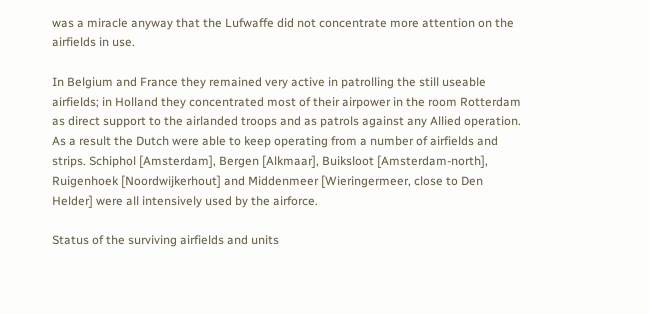was a miracle anyway that the Lufwaffe did not concentrate more attention on the airfields in use.

In Belgium and France they remained very active in patrolling the still useable airfields; in Holland they concentrated most of their airpower in the room Rotterdam as direct support to the airlanded troops and as patrols against any Allied operation. As a result the Dutch were able to keep operating from a number of airfields and strips. Schiphol [Amsterdam], Bergen [Alkmaar], Buiksloot [Amsterdam-north], Ruigenhoek [Noordwijkerhout] and Middenmeer [Wieringermeer, close to Den Helder] were all intensively used by the airforce.

Status of the surviving airfields and units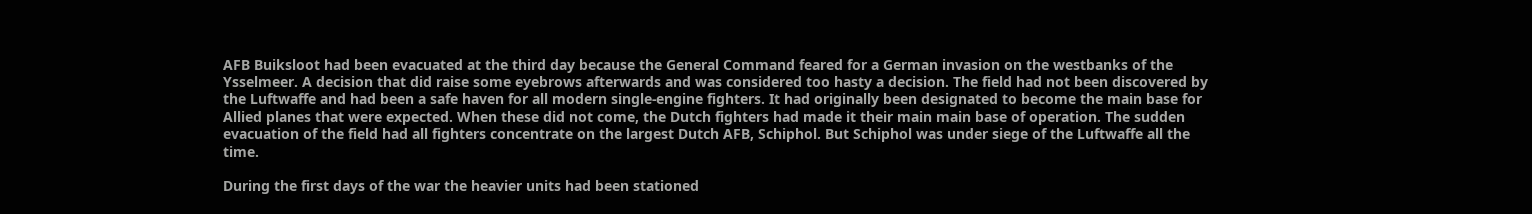AFB Buiksloot had been evacuated at the third day because the General Command feared for a German invasion on the westbanks of the Ysselmeer. A decision that did raise some eyebrows afterwards and was considered too hasty a decision. The field had not been discovered by the Luftwaffe and had been a safe haven for all modern single-engine fighters. It had originally been designated to become the main base for Allied planes that were expected. When these did not come, the Dutch fighters had made it their main main base of operation. The sudden evacuation of the field had all fighters concentrate on the largest Dutch AFB, Schiphol. But Schiphol was under siege of the Luftwaffe all the time.

During the first days of the war the heavier units had been stationed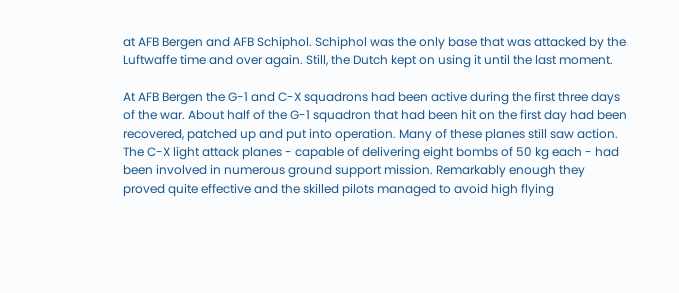at AFB Bergen and AFB Schiphol. Schiphol was the only base that was attacked by the Luftwaffe time and over again. Still, the Dutch kept on using it until the last moment.

At AFB Bergen the G-1 and C-X squadrons had been active during the first three days of the war. About half of the G-1 squadron that had been hit on the first day had been recovered, patched up and put into operation. Many of these planes still saw action. The C-X light attack planes - capable of delivering eight bombs of 50 kg each - had been involved in numerous ground support mission. Remarkably enough they proved quite effective and the skilled pilots managed to avoid high flying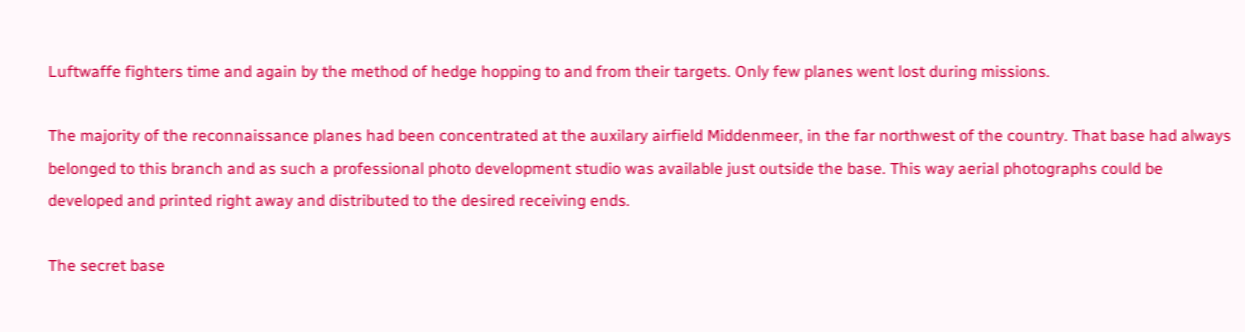Luftwaffe fighters time and again by the method of hedge hopping to and from their targets. Only few planes went lost during missions.

The majority of the reconnaissance planes had been concentrated at the auxilary airfield Middenmeer, in the far northwest of the country. That base had always belonged to this branch and as such a professional photo development studio was available just outside the base. This way aerial photographs could be developed and printed right away and distributed to the desired receiving ends.

The secret base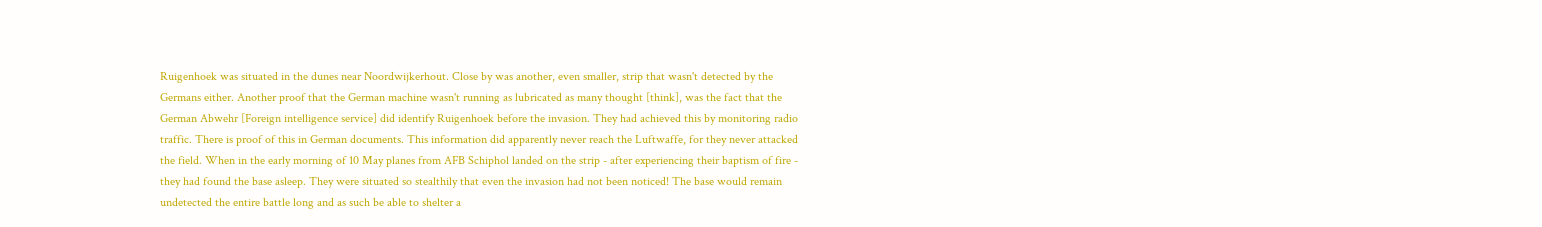Ruigenhoek was situated in the dunes near Noordwijkerhout. Close by was another, even smaller, strip that wasn't detected by the Germans either. Another proof that the German machine wasn't running as lubricated as many thought [think], was the fact that the German Abwehr [Foreign intelligence service] did identify Ruigenhoek before the invasion. They had achieved this by monitoring radio traffic. There is proof of this in German documents. This information did apparently never reach the Luftwaffe, for they never attacked the field. When in the early morning of 10 May planes from AFB Schiphol landed on the strip - after experiencing their baptism of fire - they had found the base asleep. They were situated so stealthily that even the invasion had not been noticed! The base would remain undetected the entire battle long and as such be able to shelter a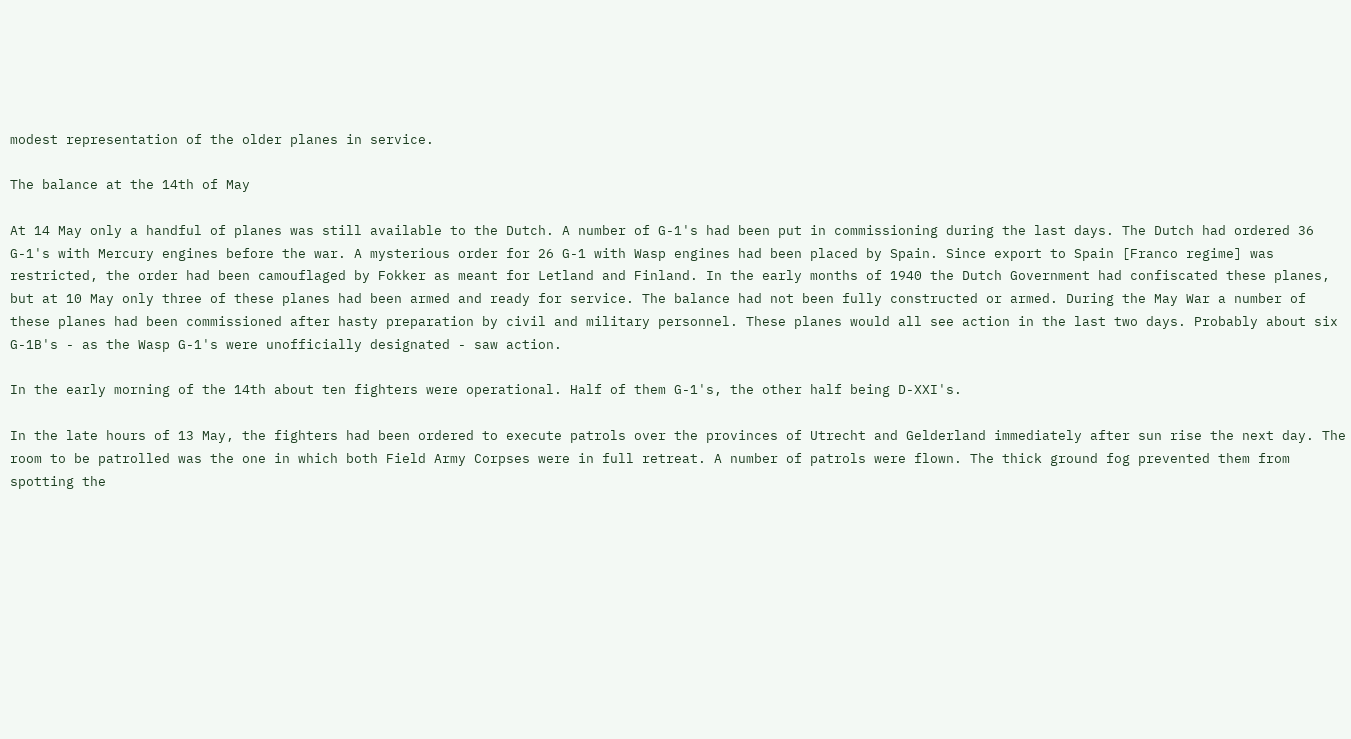modest representation of the older planes in service.

The balance at the 14th of May

At 14 May only a handful of planes was still available to the Dutch. A number of G-1's had been put in commissioning during the last days. The Dutch had ordered 36 G-1's with Mercury engines before the war. A mysterious order for 26 G-1 with Wasp engines had been placed by Spain. Since export to Spain [Franco regime] was restricted, the order had been camouflaged by Fokker as meant for Letland and Finland. In the early months of 1940 the Dutch Government had confiscated these planes, but at 10 May only three of these planes had been armed and ready for service. The balance had not been fully constructed or armed. During the May War a number of these planes had been commissioned after hasty preparation by civil and military personnel. These planes would all see action in the last two days. Probably about six G-1B's - as the Wasp G-1's were unofficially designated - saw action.

In the early morning of the 14th about ten fighters were operational. Half of them G-1's, the other half being D-XXI's.

In the late hours of 13 May, the fighters had been ordered to execute patrols over the provinces of Utrecht and Gelderland immediately after sun rise the next day. The room to be patrolled was the one in which both Field Army Corpses were in full retreat. A number of patrols were flown. The thick ground fog prevented them from spotting the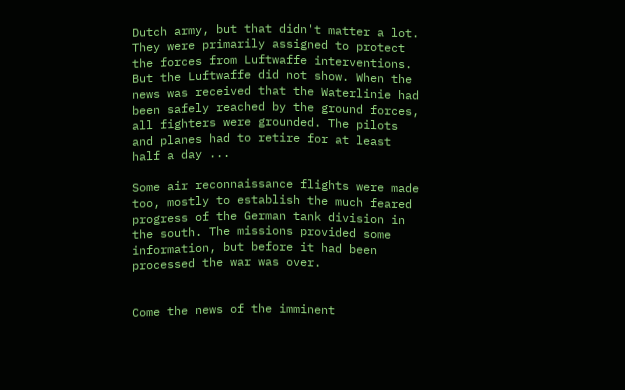Dutch army, but that didn't matter a lot. They were primarily assigned to protect the forces from Luftwaffe interventions. But the Luftwaffe did not show. When the news was received that the Waterlinie had been safely reached by the ground forces, all fighters were grounded. The pilots and planes had to retire for at least half a day ...

Some air reconnaissance flights were made too, mostly to establish the much feared progress of the German tank division in the south. The missions provided some information, but before it had been processed the war was over.


Come the news of the imminent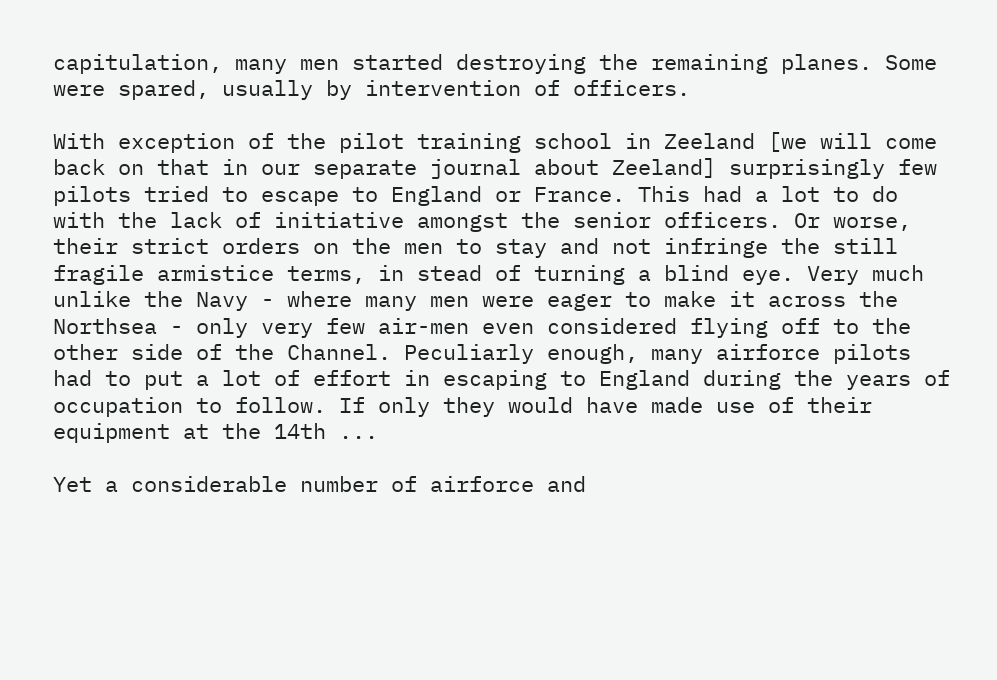capitulation, many men started destroying the remaining planes. Some were spared, usually by intervention of officers.

With exception of the pilot training school in Zeeland [we will come back on that in our separate journal about Zeeland] surprisingly few pilots tried to escape to England or France. This had a lot to do with the lack of initiative amongst the senior officers. Or worse, their strict orders on the men to stay and not infringe the still fragile armistice terms, in stead of turning a blind eye. Very much unlike the Navy - where many men were eager to make it across the Northsea - only very few air-men even considered flying off to the other side of the Channel. Peculiarly enough, many airforce pilots had to put a lot of effort in escaping to England during the years of occupation to follow. If only they would have made use of their equipment at the 14th ...

Yet a considerable number of airforce and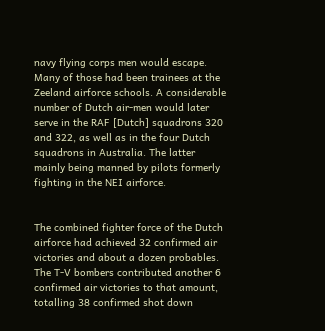navy flying corps men would escape. Many of those had been trainees at the Zeeland airforce schools. A considerable number of Dutch air-men would later serve in the RAF [Dutch] squadrons 320 and 322, as well as in the four Dutch squadrons in Australia. The latter mainly being manned by pilots formerly fighting in the NEI airforce.


The combined fighter force of the Dutch airforce had achieved 32 confirmed air victories and about a dozen probables. The T-V bombers contributed another 6 confirmed air victories to that amount, totalling 38 confirmed shot down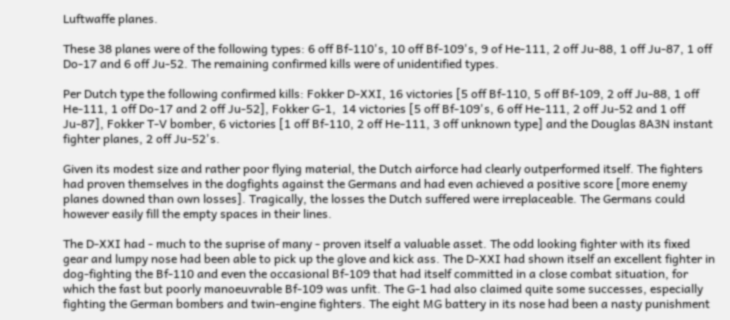Luftwaffe planes.

These 38 planes were of the following types: 6 off Bf-110's, 10 off Bf-109's, 9 of He-111, 2 off Ju-88, 1 off Ju-87, 1 off Do-17 and 6 off Ju-52. The remaining confirmed kills were of unidentified types.

Per Dutch type the following confirmed kills: Fokker D-XXI, 16 victories [5 off Bf-110, 5 off Bf-109, 2 off Ju-88, 1 off He-111, 1 off Do-17 and 2 off Ju-52], Fokker G-1,  14 victories [5 off Bf-109's, 6 off He-111, 2 off Ju-52 and 1 off Ju-87], Fokker T-V bomber, 6 victories [1 off Bf-110, 2 off He-111, 3 off unknown type] and the Douglas 8A3N instant fighter planes, 2 off Ju-52's.

Given its modest size and rather poor flying material, the Dutch airforce had clearly outperformed itself. The fighters had proven themselves in the dogfights against the Germans and had even achieved a positive score [more enemy planes downed than own losses]. Tragically, the losses the Dutch suffered were irreplaceable. The Germans could however easily fill the empty spaces in their lines.

The D-XXI had - much to the suprise of many - proven itself a valuable asset. The odd looking fighter with its fixed gear and lumpy nose had been able to pick up the glove and kick ass. The D-XXI had shown itself an excellent fighter in dog-fighting the Bf-110 and even the occasional Bf-109 that had itself committed in a close combat situation, for which the fast but poorly manoeuvrable Bf-109 was unfit. The G-1 had also claimed quite some successes, especially fighting the German bombers and twin-engine fighters. The eight MG battery in its nose had been a nasty punishment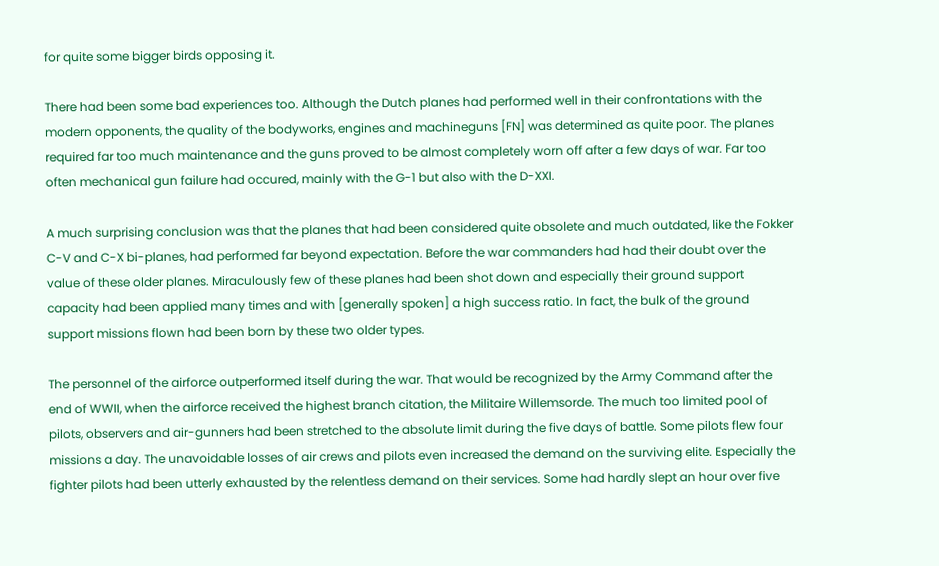for quite some bigger birds opposing it.

There had been some bad experiences too. Although the Dutch planes had performed well in their confrontations with the modern opponents, the quality of the bodyworks, engines and machineguns [FN] was determined as quite poor. The planes required far too much maintenance and the guns proved to be almost completely worn off after a few days of war. Far too often mechanical gun failure had occured, mainly with the G-1 but also with the D-XXI.

A much surprising conclusion was that the planes that had been considered quite obsolete and much outdated, like the Fokker C-V and C-X bi-planes, had performed far beyond expectation. Before the war commanders had had their doubt over the value of these older planes. Miraculously few of these planes had been shot down and especially their ground support capacity had been applied many times and with [generally spoken] a high success ratio. In fact, the bulk of the ground support missions flown had been born by these two older types.

The personnel of the airforce outperformed itself during the war. That would be recognized by the Army Command after the end of WWII, when the airforce received the highest branch citation, the Militaire Willemsorde. The much too limited pool of pilots, observers and air-gunners had been stretched to the absolute limit during the five days of battle. Some pilots flew four missions a day. The unavoidable losses of air crews and pilots even increased the demand on the surviving elite. Especially the fighter pilots had been utterly exhausted by the relentless demand on their services. Some had hardly slept an hour over five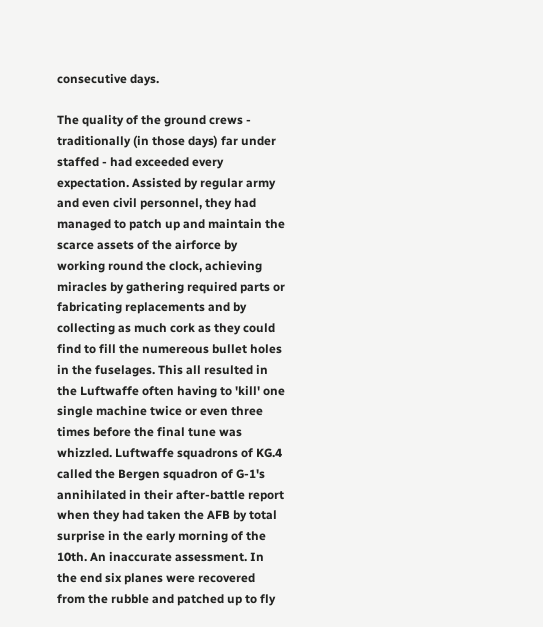consecutive days.

The quality of the ground crews - traditionally (in those days) far under staffed - had exceeded every expectation. Assisted by regular army and even civil personnel, they had managed to patch up and maintain the scarce assets of the airforce by working round the clock, achieving miracles by gathering required parts or fabricating replacements and by collecting as much cork as they could find to fill the numereous bullet holes in the fuselages. This all resulted in the Luftwaffe often having to 'kill' one single machine twice or even three times before the final tune was whizzled. Luftwaffe squadrons of KG.4 called the Bergen squadron of G-1's annihilated in their after-battle report when they had taken the AFB by total surprise in the early morning of the 10th. An inaccurate assessment. In the end six planes were recovered from the rubble and patched up to fly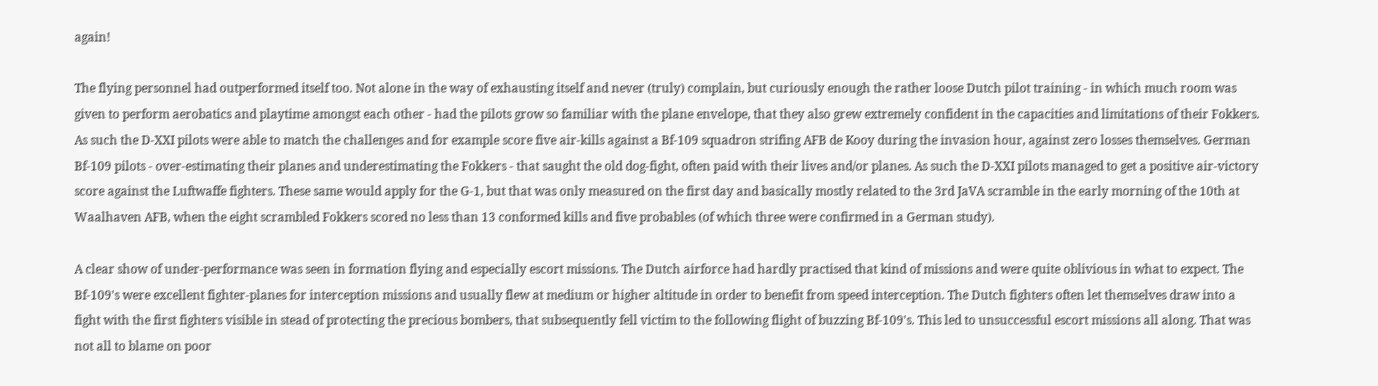again!

The flying personnel had outperformed itself too. Not alone in the way of exhausting itself and never (truly) complain, but curiously enough the rather loose Dutch pilot training - in which much room was given to perform aerobatics and playtime amongst each other - had the pilots grow so familiar with the plane envelope, that they also grew extremely confident in the capacities and limitations of their Fokkers. As such the D-XXI pilots were able to match the challenges and for example score five air-kills against a Bf-109 squadron strifing AFB de Kooy during the invasion hour, against zero losses themselves. German Bf-109 pilots - over-estimating their planes and underestimating the Fokkers - that saught the old dog-fight, often paid with their lives and/or planes. As such the D-XXI pilots managed to get a positive air-victory score against the Luftwaffe fighters. These same would apply for the G-1, but that was only measured on the first day and basically mostly related to the 3rd JaVA scramble in the early morning of the 10th at Waalhaven AFB, when the eight scrambled Fokkers scored no less than 13 conformed kills and five probables (of which three were confirmed in a German study).

A clear show of under-performance was seen in formation flying and especially escort missions. The Dutch airforce had hardly practised that kind of missions and were quite oblivious in what to expect. The Bf-109's were excellent fighter-planes for interception missions and usually flew at medium or higher altitude in order to benefit from speed interception. The Dutch fighters often let themselves draw into a fight with the first fighters visible in stead of protecting the precious bombers, that subsequently fell victim to the following flight of buzzing Bf-109's. This led to unsuccessful escort missions all along. That was not all to blame on poor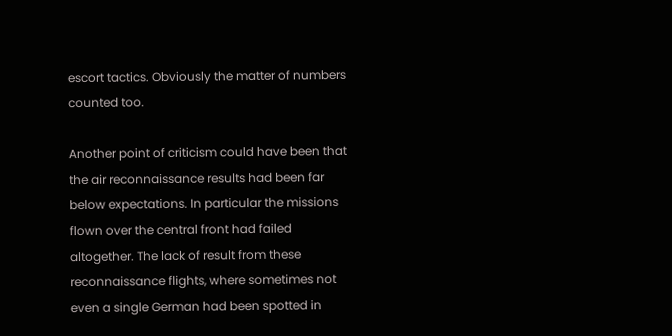escort tactics. Obviously the matter of numbers counted too.

Another point of criticism could have been that the air reconnaissance results had been far below expectations. In particular the missions flown over the central front had failed altogether. The lack of result from these reconnaissance flights, where sometimes not even a single German had been spotted in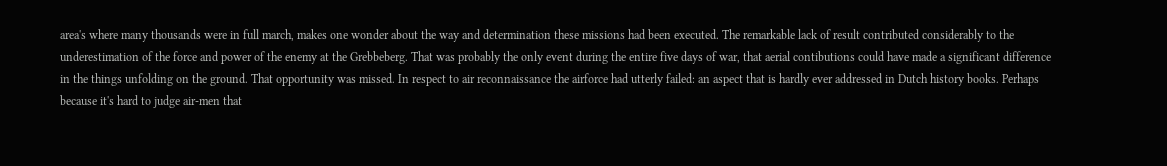area's where many thousands were in full march, makes one wonder about the way and determination these missions had been executed. The remarkable lack of result contributed considerably to the underestimation of the force and power of the enemy at the Grebbeberg. That was probably the only event during the entire five days of war, that aerial contibutions could have made a significant difference in the things unfolding on the ground. That opportunity was missed. In respect to air reconnaissance the airforce had utterly failed: an aspect that is hardly ever addressed in Dutch history books. Perhaps because it's hard to judge air-men that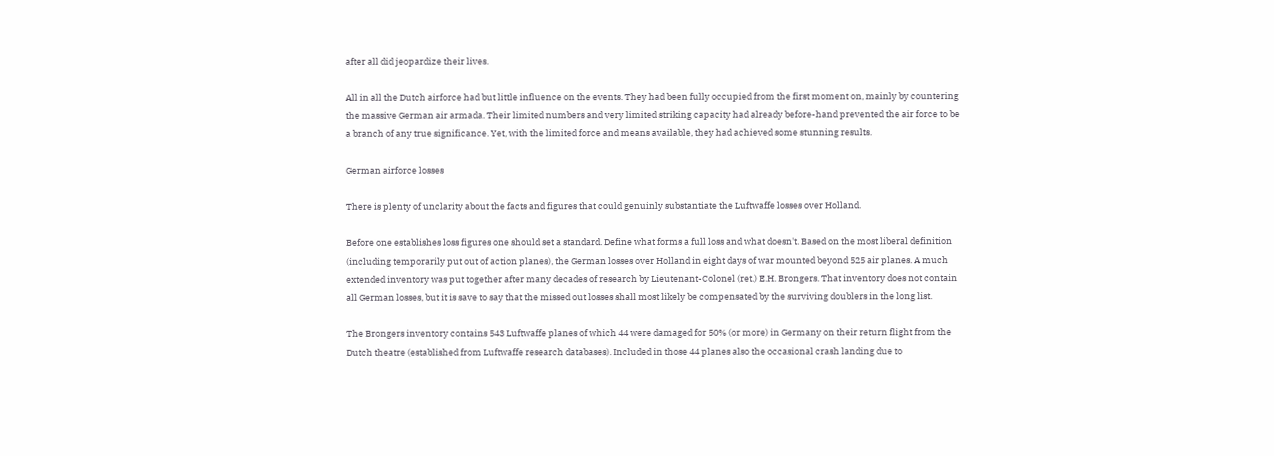after all did jeopardize their lives.

All in all the Dutch airforce had but little influence on the events. They had been fully occupied from the first moment on, mainly by countering the massive German air armada. Their limited numbers and very limited striking capacity had already before-hand prevented the air force to be a branch of any true significance. Yet, with the limited force and means available, they had achieved some stunning results.

German airforce losses

There is plenty of unclarity about the facts and figures that could genuinly substantiate the Luftwaffe losses over Holland.

Before one establishes loss figures one should set a standard. Define what forms a full loss and what doesn't. Based on the most liberal definition (including temporarily put out of action planes), the German losses over Holland in eight days of war mounted beyond 525 air planes. A much extended inventory was put together after many decades of research by Lieutenant-Colonel (ret.) E.H. Brongers. That inventory does not contain all German losses, but it is save to say that the missed out losses shall most likely be compensated by the surviving doublers in the long list.

The Brongers inventory contains 543 Luftwaffe planes of which 44 were damaged for 50% (or more) in Germany on their return flight from the Dutch theatre (established from Luftwaffe research databases). Included in those 44 planes also the occasional crash landing due to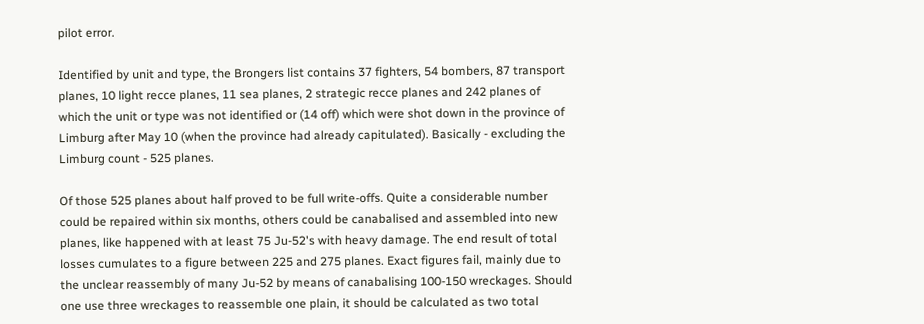pilot error.

Identified by unit and type, the Brongers list contains 37 fighters, 54 bombers, 87 transport planes, 10 light recce planes, 11 sea planes, 2 strategic recce planes and 242 planes of which the unit or type was not identified or (14 off) which were shot down in the province of Limburg after May 10 (when the province had already capitulated). Basically - excluding the Limburg count - 525 planes.

Of those 525 planes about half proved to be full write-offs. Quite a considerable number could be repaired within six months, others could be canabalised and assembled into new planes, like happened with at least 75 Ju-52's with heavy damage. The end result of total losses cumulates to a figure between 225 and 275 planes. Exact figures fail, mainly due to the unclear reassembly of many Ju-52 by means of canabalising 100-150 wreckages. Should one use three wreckages to reassemble one plain, it should be calculated as two total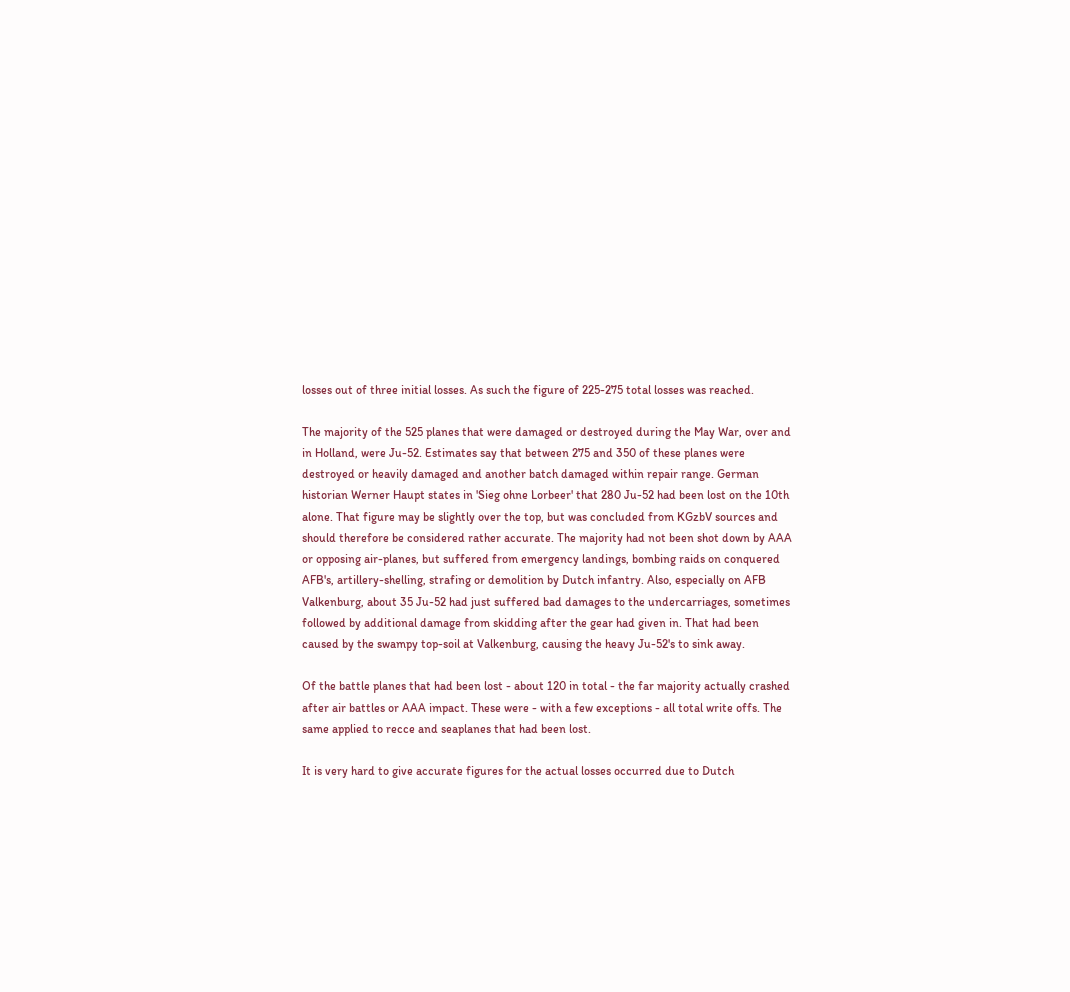losses out of three initial losses. As such the figure of 225-275 total losses was reached.

The majority of the 525 planes that were damaged or destroyed during the May War, over and in Holland, were Ju-52. Estimates say that between 275 and 350 of these planes were destroyed or heavily damaged and another batch damaged within repair range. German historian Werner Haupt states in 'Sieg ohne Lorbeer' that 280 Ju-52 had been lost on the 10th alone. That figure may be slightly over the top, but was concluded from KGzbV sources and should therefore be considered rather accurate. The majority had not been shot down by AAA or opposing air-planes, but suffered from emergency landings, bombing raids on conquered AFB's, artillery-shelling, strafing or demolition by Dutch infantry. Also, especially on AFB Valkenburg, about 35 Ju-52 had just suffered bad damages to the undercarriages, sometimes followed by additional damage from skidding after the gear had given in. That had been caused by the swampy top-soil at Valkenburg, causing the heavy Ju-52's to sink away.

Of the battle planes that had been lost - about 120 in total - the far majority actually crashed after air battles or AAA impact. These were - with a few exceptions - all total write offs. The same applied to recce and seaplanes that had been lost.

It is very hard to give accurate figures for the actual losses occurred due to Dutch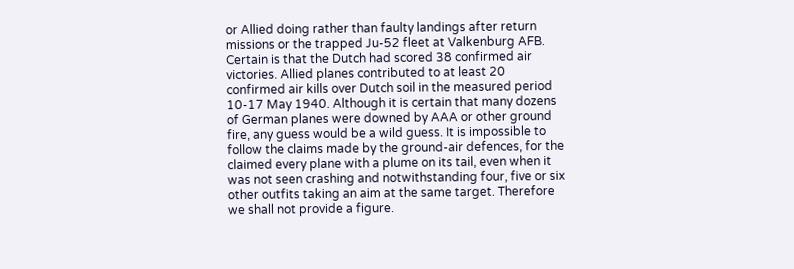or Allied doing rather than faulty landings after return missions or the trapped Ju-52 fleet at Valkenburg AFB. Certain is that the Dutch had scored 38 confirmed air victories. Allied planes contributed to at least 20 confirmed air kills over Dutch soil in the measured period 10-17 May 1940. Although it is certain that many dozens of German planes were downed by AAA or other ground fire, any guess would be a wild guess. It is impossible to follow the claims made by the ground-air defences, for the claimed every plane with a plume on its tail, even when it was not seen crashing and notwithstanding four, five or six other outfits taking an aim at the same target. Therefore we shall not provide a figure.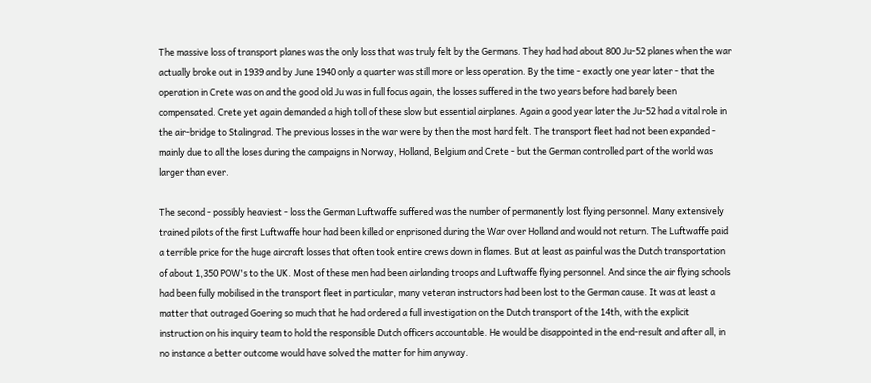The massive loss of transport planes was the only loss that was truly felt by the Germans. They had had about 800 Ju-52 planes when the war actually broke out in 1939 and by June 1940 only a quarter was still more or less operation. By the time - exactly one year later - that the operation in Crete was on and the good old Ju was in full focus again, the losses suffered in the two years before had barely been compensated. Crete yet again demanded a high toll of these slow but essential airplanes. Again a good year later the Ju-52 had a vital role in the air-bridge to Stalingrad. The previous losses in the war were by then the most hard felt. The transport fleet had not been expanded - mainly due to all the loses during the campaigns in Norway, Holland, Belgium and Crete - but the German controlled part of the world was larger than ever.

The second - possibly heaviest - loss the German Luftwaffe suffered was the number of permanently lost flying personnel. Many extensively trained pilots of the first Luftwaffe hour had been killed or enprisoned during the War over Holland and would not return. The Luftwaffe paid a terrible price for the huge aircraft losses that often took entire crews down in flames. But at least as painful was the Dutch transportation of about 1,350 POW's to the UK. Most of these men had been airlanding troops and Luftwaffe flying personnel. And since the air flying schools had been fully mobilised in the transport fleet in particular, many veteran instructors had been lost to the German cause. It was at least a matter that outraged Goering so much that he had ordered a full investigation on the Dutch transport of the 14th, with the explicit instruction on his inquiry team to hold the responsible Dutch officers accountable. He would be disappointed in the end-result and after all, in no instance a better outcome would have solved the matter for him anyway.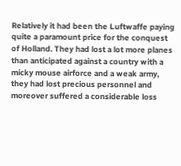Relatively it had been the Luftwaffe paying quite a paramount price for the conquest of Holland. They had lost a lot more planes than anticipated against a country with a micky mouse airforce and a weak army, they had lost precious personnel and moreover suffered a considerable loss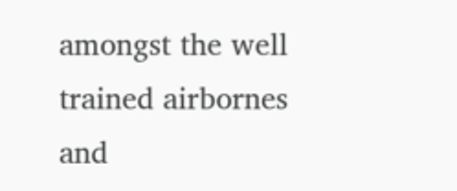amongst the well trained airbornes and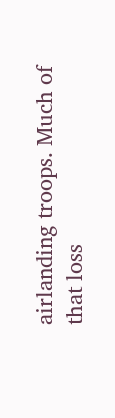airlanding troops. Much of that loss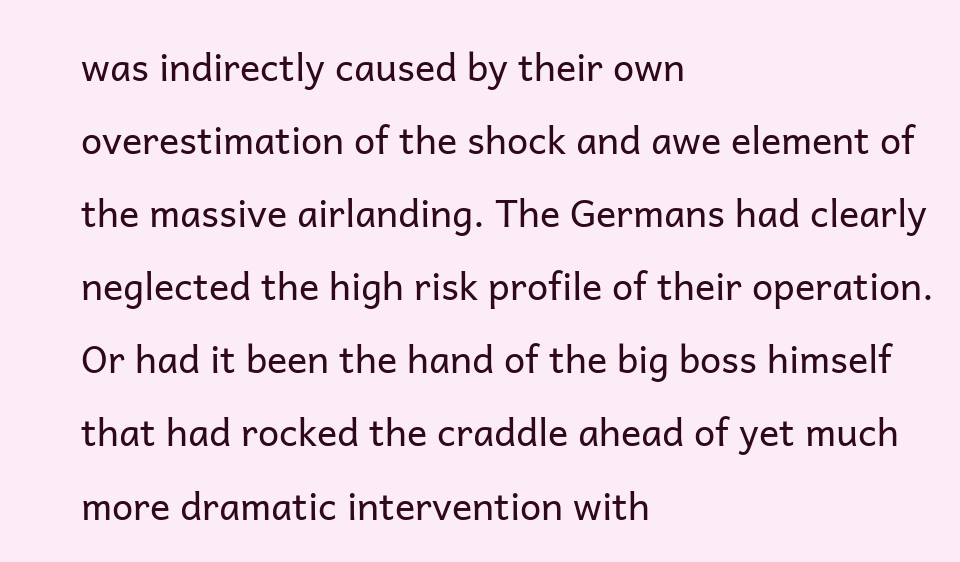was indirectly caused by their own overestimation of the shock and awe element of the massive airlanding. The Germans had clearly neglected the high risk profile of their operation. Or had it been the hand of the big boss himself that had rocked the craddle ahead of yet much more dramatic intervention with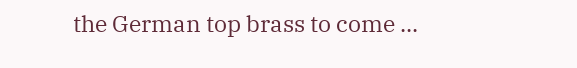the German top brass to come ...